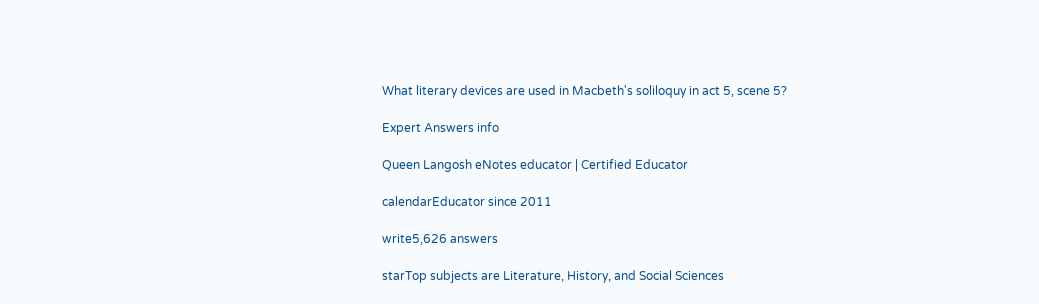What literary devices are used in Macbeth's soliloquy in act 5, scene 5?

Expert Answers info

Queen Langosh eNotes educator | Certified Educator

calendarEducator since 2011

write5,626 answers

starTop subjects are Literature, History, and Social Sciences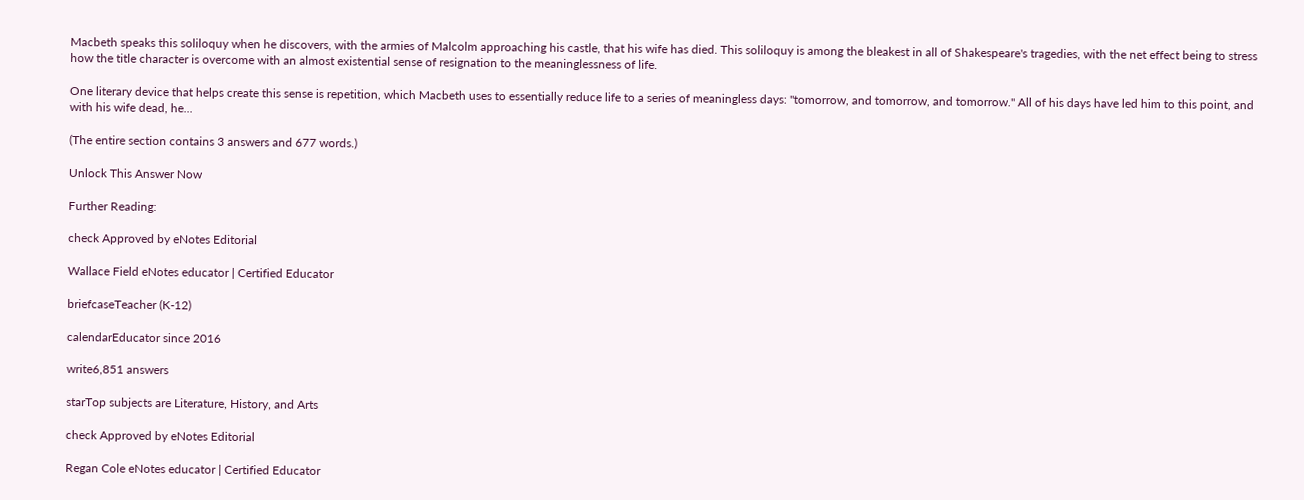Macbeth speaks this soliloquy when he discovers, with the armies of Malcolm approaching his castle, that his wife has died. This soliloquy is among the bleakest in all of Shakespeare's tragedies, with the net effect being to stress how the title character is overcome with an almost existential sense of resignation to the meaninglessness of life.

One literary device that helps create this sense is repetition, which Macbeth uses to essentially reduce life to a series of meaningless days: "tomorrow, and tomorrow, and tomorrow." All of his days have led him to this point, and with his wife dead, he...

(The entire section contains 3 answers and 677 words.)

Unlock This Answer Now

Further Reading:

check Approved by eNotes Editorial

Wallace Field eNotes educator | Certified Educator

briefcaseTeacher (K-12)

calendarEducator since 2016

write6,851 answers

starTop subjects are Literature, History, and Arts

check Approved by eNotes Editorial

Regan Cole eNotes educator | Certified Educator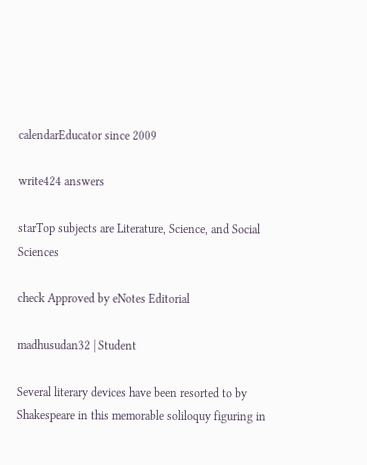calendarEducator since 2009

write424 answers

starTop subjects are Literature, Science, and Social Sciences

check Approved by eNotes Editorial

madhusudan32 | Student

Several literary devices have been resorted to by Shakespeare in this memorable soliloquy figuring in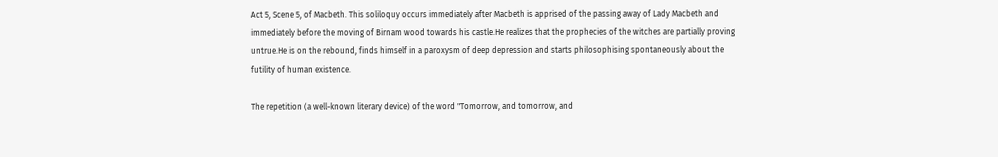Act 5, Scene 5, of Macbeth. This soliloquy occurs immediately after Macbeth is apprised of the passing away of Lady Macbeth and immediately before the moving of Birnam wood towards his castle.He realizes that the prophecies of the witches are partially proving untrue.He is on the rebound, finds himself in a paroxysm of deep depression and starts philosophising spontaneously about the futility of human existence.

The repetition (a well-known literary device) of the word "Tomorrow, and tomorrow, and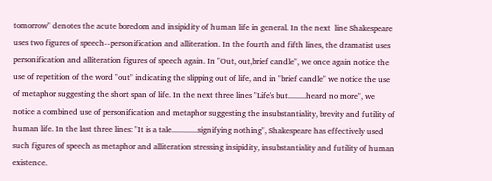tomorrow" denotes the acute boredom and insipidity of human life in general. In the next  line Shakespeare uses two figures of speech--personification and alliteration. In the fourth and fifth lines, the dramatist uses personification and alliteration figures of speech again. In "Out, out,brief candle", we once again notice the use of repetition of the word "out" indicating the slipping out of life, and in "brief candle" we notice the use of metaphor suggesting the short span of life. In the next three lines "Life's but.........heard no more", we notice a combined use of personification and metaphor suggesting the insubstantiality, brevity and futility of human life. In the last three lines: "It is a tale.............signifying nothing", Shakespeare has effectively used such figures of speech as metaphor and alliteration stressing insipidity, insubstantiality and futility of human existence.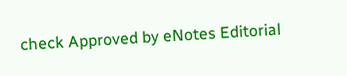check Approved by eNotes Editorial